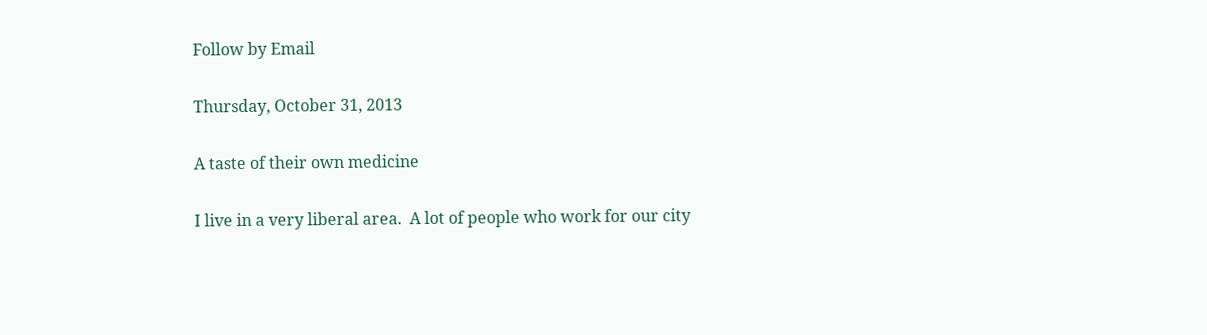Follow by Email

Thursday, October 31, 2013

A taste of their own medicine

I live in a very liberal area.  A lot of people who work for our city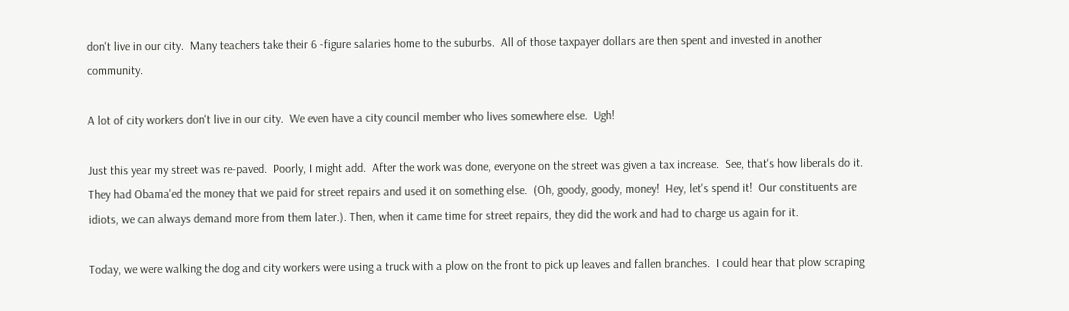don't live in our city.  Many teachers take their 6 -figure salaries home to the suburbs.  All of those taxpayer dollars are then spent and invested in another community.

A lot of city workers don't live in our city.  We even have a city council member who lives somewhere else.  Ugh!

Just this year my street was re-paved.  Poorly, I might add.  After the work was done, everyone on the street was given a tax increase.  See, that's how liberals do it.  They had Obama'ed the money that we paid for street repairs and used it on something else.  (Oh, goody, goody, money!  Hey, let's spend it!  Our constituents are idiots, we can always demand more from them later.). Then, when it came time for street repairs, they did the work and had to charge us again for it.

Today, we were walking the dog and city workers were using a truck with a plow on the front to pick up leaves and fallen branches.  I could hear that plow scraping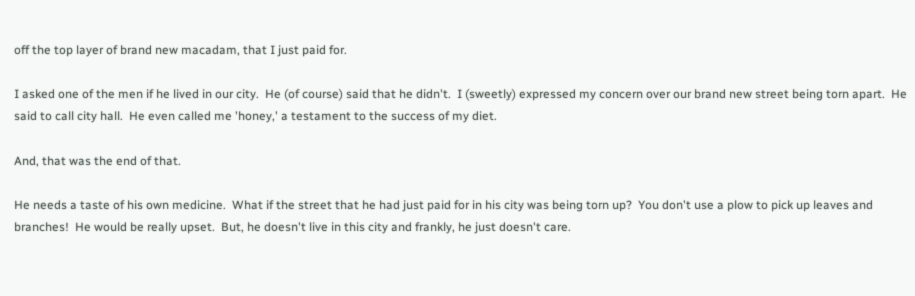off the top layer of brand new macadam, that I just paid for.

I asked one of the men if he lived in our city.  He (of course) said that he didn't.  I (sweetly) expressed my concern over our brand new street being torn apart.  He said to call city hall.  He even called me 'honey,' a testament to the success of my diet.

And, that was the end of that.

He needs a taste of his own medicine.  What if the street that he had just paid for in his city was being torn up?  You don't use a plow to pick up leaves and branches!  He would be really upset.  But, he doesn't live in this city and frankly, he just doesn't care.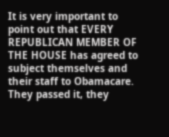It is very important to point out that EVERY REPUBLICAN MEMBER OF THE HOUSE has agreed to subject themselves and their staff to Obamacare.  They passed it, they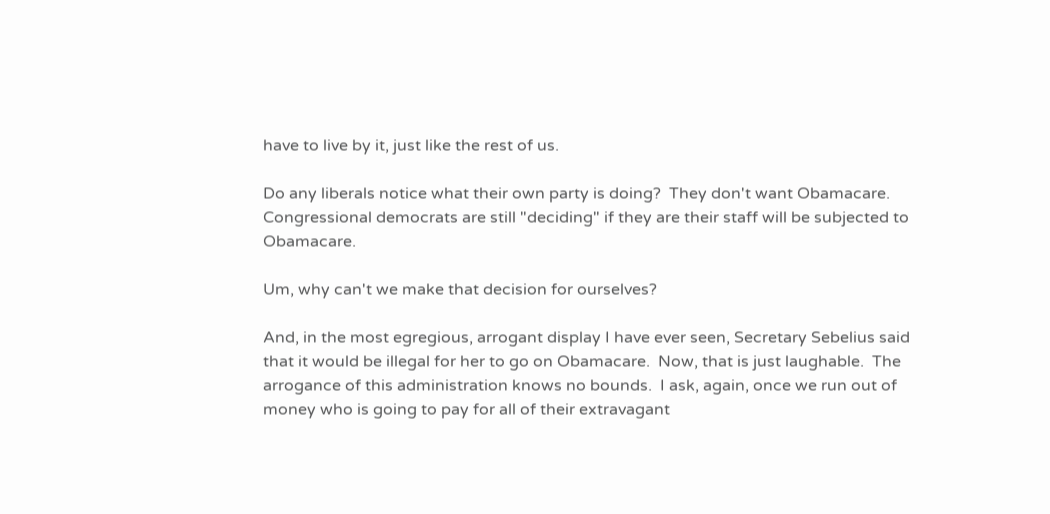have to live by it, just like the rest of us.

Do any liberals notice what their own party is doing?  They don't want Obamacare.  Congressional democrats are still "deciding" if they are their staff will be subjected to Obamacare.

Um, why can't we make that decision for ourselves?

And, in the most egregious, arrogant display I have ever seen, Secretary Sebelius said that it would be illegal for her to go on Obamacare.  Now, that is just laughable.  The arrogance of this administration knows no bounds.  I ask, again, once we run out of money who is going to pay for all of their extravagant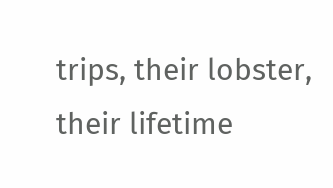trips, their lobster, their lifetime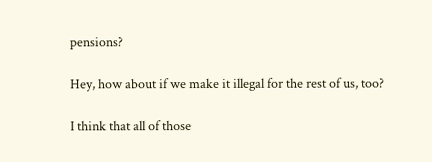pensions?

Hey, how about if we make it illegal for the rest of us, too?

I think that all of those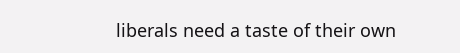liberals need a taste of their own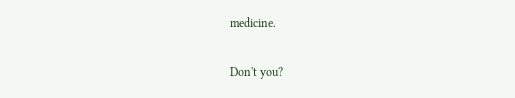medicine.

Don't you?